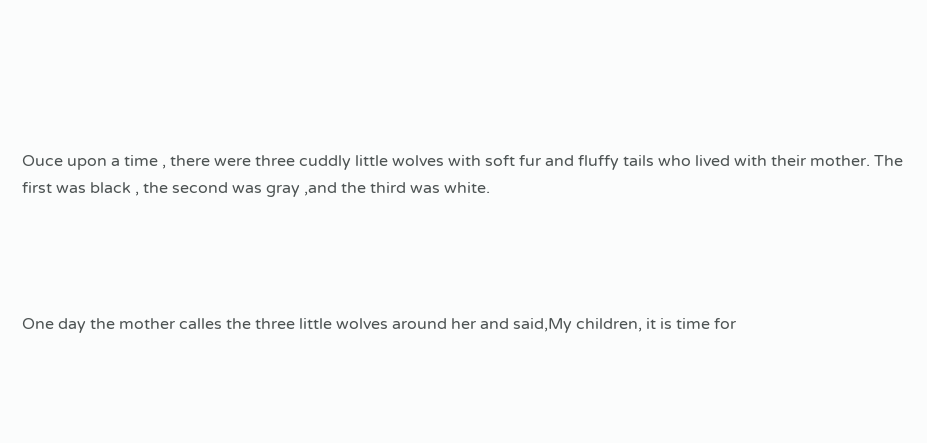Ouce upon a time , there were three cuddly little wolves with soft fur and fluffy tails who lived with their mother. The first was black , the second was gray ,and the third was white.




One day the mother calles the three little wolves around her and said,My children, it is time for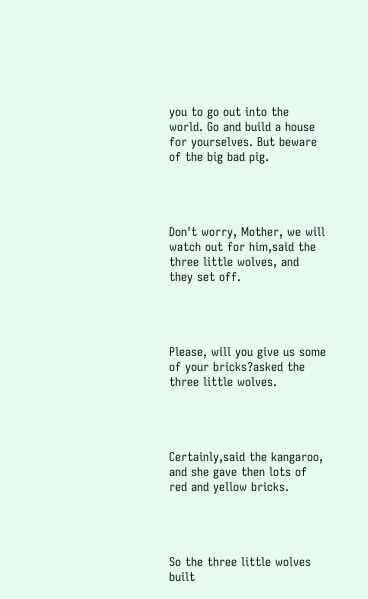you to go out into the world. Go and build a house for yourselves. But beware of the big bad pig.




Don't worry, Mother, we will watch out for him,said the three little wolves, and they set off.




Please, will you give us some of your bricks?asked the three little wolves.




Certainly,said the kangaroo, and she gave then lots of red and yellow bricks.




So the three little wolves built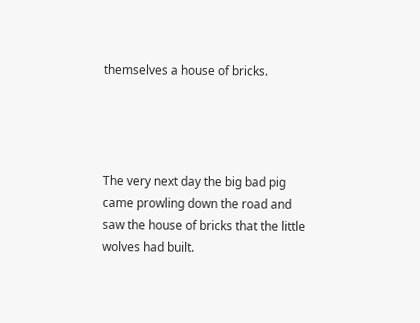themselves a house of bricks.




The very next day the big bad pig came prowling down the road and saw the house of bricks that the little wolves had built.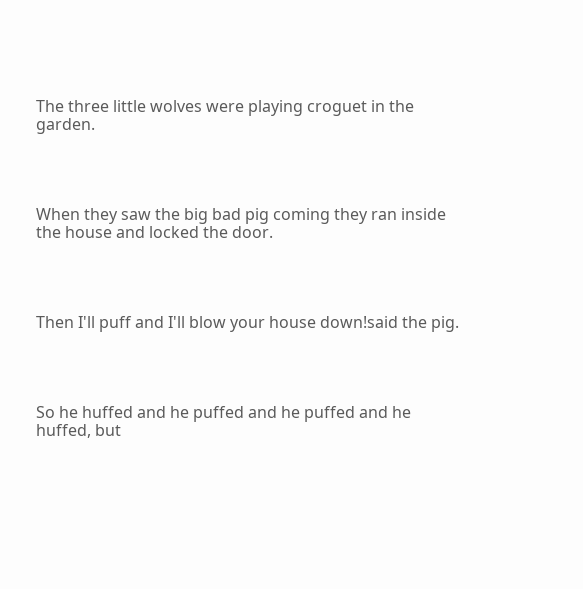The three little wolves were playing croguet in the garden.




When they saw the big bad pig coming they ran inside the house and locked the door.




Then I'll puff and I'll blow your house down!said the pig.




So he huffed and he puffed and he puffed and he huffed, but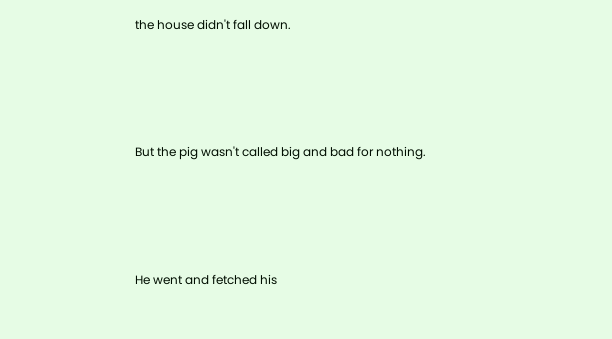the house didn't fall down.




But the pig wasn't called big and bad for nothing.




He went and fetched his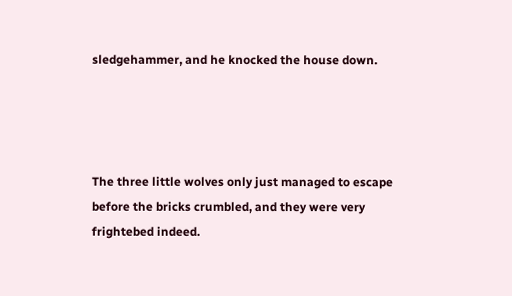sledgehammer, and he knocked the house down.




The three little wolves only just managed to escape before the bricks crumbled, and they were very frightebed indeed.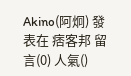Akino(阿炯) 發表在 痞客邦 留言(0) 人氣()